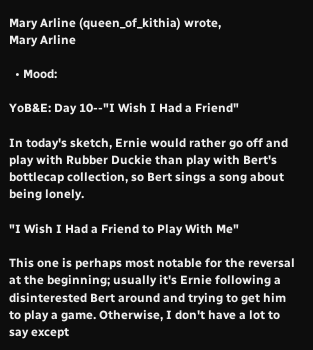Mary Arline (queen_of_kithia) wrote,
Mary Arline

  • Mood:

YoB&E: Day 10--"I Wish I Had a Friend"

In today's sketch, Ernie would rather go off and play with Rubber Duckie than play with Bert's bottlecap collection, so Bert sings a song about being lonely.

"I Wish I Had a Friend to Play With Me"

This one is perhaps most notable for the reversal at the beginning; usually it's Ernie following a disinterested Bert around and trying to get him to play a game. Otherwise, I don't have a lot to say except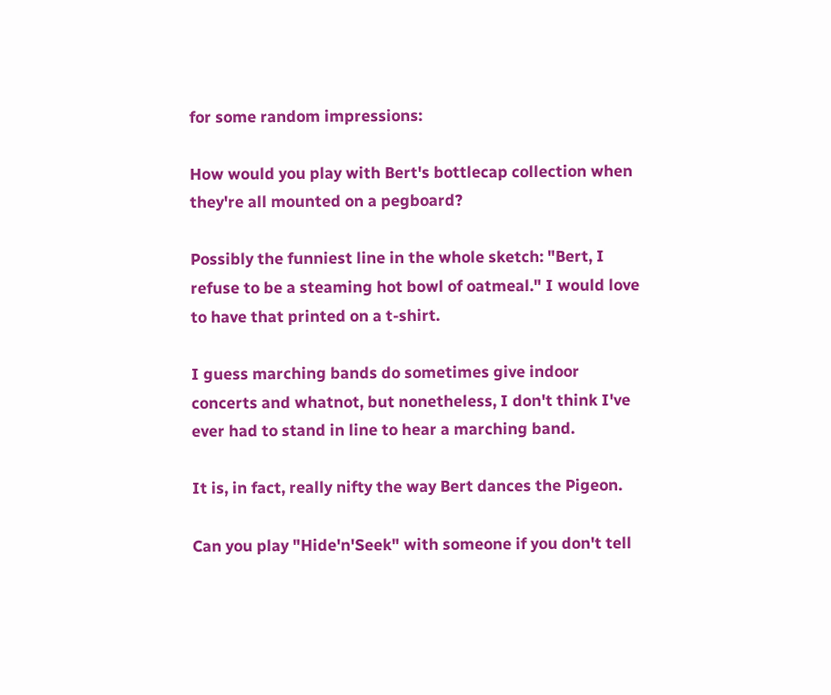for some random impressions:

How would you play with Bert's bottlecap collection when they're all mounted on a pegboard?

Possibly the funniest line in the whole sketch: "Bert, I refuse to be a steaming hot bowl of oatmeal." I would love to have that printed on a t-shirt.

I guess marching bands do sometimes give indoor concerts and whatnot, but nonetheless, I don't think I've ever had to stand in line to hear a marching band.

It is, in fact, really nifty the way Bert dances the Pigeon.

Can you play "Hide'n'Seek" with someone if you don't tell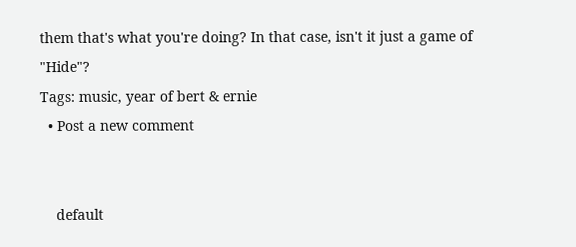them that's what you're doing? In that case, isn't it just a game of "Hide"?
Tags: music, year of bert & ernie
  • Post a new comment


    default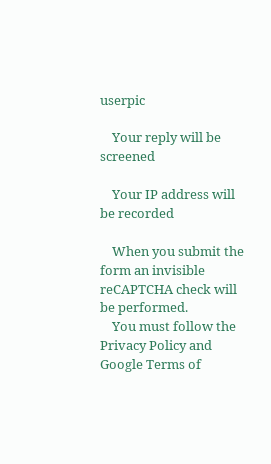userpic

    Your reply will be screened

    Your IP address will be recorded

    When you submit the form an invisible reCAPTCHA check will be performed.
    You must follow the Privacy Policy and Google Terms of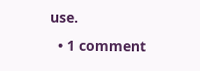use.
  • 1 comment